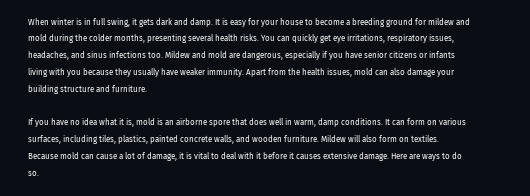When winter is in full swing, it gets dark and damp. It is easy for your house to become a breeding ground for mildew and mold during the colder months, presenting several health risks. You can quickly get eye irritations, respiratory issues, headaches, and sinus infections too. Mildew and mold are dangerous, especially if you have senior citizens or infants living with you because they usually have weaker immunity. Apart from the health issues, mold can also damage your building structure and furniture.

If you have no idea what it is, mold is an airborne spore that does well in warm, damp conditions. It can form on various surfaces, including tiles, plastics, painted concrete walls, and wooden furniture. Mildew will also form on textiles. Because mold can cause a lot of damage, it is vital to deal with it before it causes extensive damage. Here are ways to do so.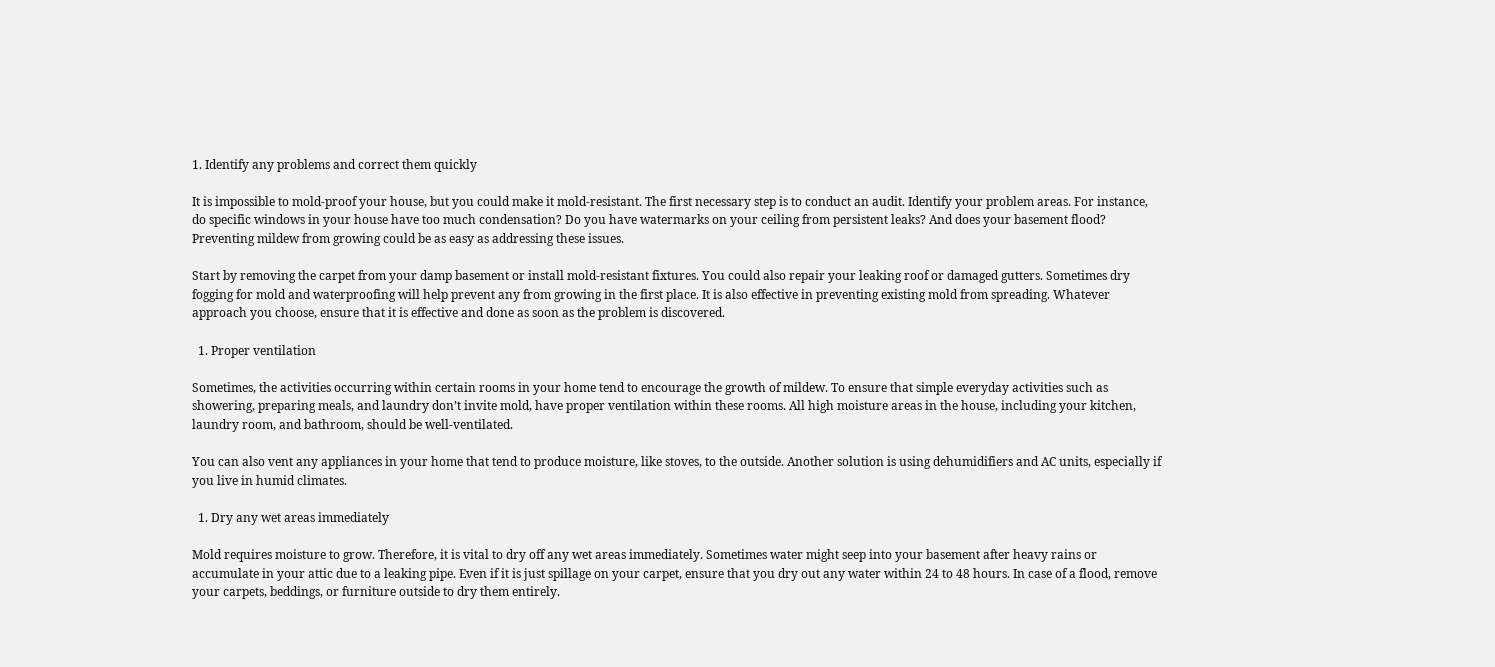1. Identify any problems and correct them quickly

It is impossible to mold-proof your house, but you could make it mold-resistant. The first necessary step is to conduct an audit. Identify your problem areas. For instance, do specific windows in your house have too much condensation? Do you have watermarks on your ceiling from persistent leaks? And does your basement flood? Preventing mildew from growing could be as easy as addressing these issues.

Start by removing the carpet from your damp basement or install mold-resistant fixtures. You could also repair your leaking roof or damaged gutters. Sometimes dry fogging for mold and waterproofing will help prevent any from growing in the first place. It is also effective in preventing existing mold from spreading. Whatever approach you choose, ensure that it is effective and done as soon as the problem is discovered.

  1. Proper ventilation

Sometimes, the activities occurring within certain rooms in your home tend to encourage the growth of mildew. To ensure that simple everyday activities such as showering, preparing meals, and laundry don’t invite mold, have proper ventilation within these rooms. All high moisture areas in the house, including your kitchen, laundry room, and bathroom, should be well-ventilated.

You can also vent any appliances in your home that tend to produce moisture, like stoves, to the outside. Another solution is using dehumidifiers and AC units, especially if you live in humid climates.

  1. Dry any wet areas immediately

Mold requires moisture to grow. Therefore, it is vital to dry off any wet areas immediately. Sometimes water might seep into your basement after heavy rains or accumulate in your attic due to a leaking pipe. Even if it is just spillage on your carpet, ensure that you dry out any water within 24 to 48 hours. In case of a flood, remove your carpets, beddings, or furniture outside to dry them entirely.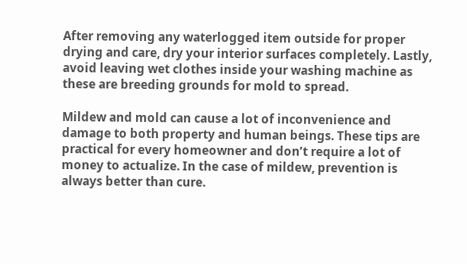After removing any waterlogged item outside for proper drying and care, dry your interior surfaces completely. Lastly, avoid leaving wet clothes inside your washing machine as these are breeding grounds for mold to spread.

Mildew and mold can cause a lot of inconvenience and damage to both property and human beings. These tips are practical for every homeowner and don’t require a lot of money to actualize. In the case of mildew, prevention is always better than cure.